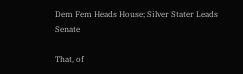Dem Fem Heads House; Silver Stater Leads Senate

That, of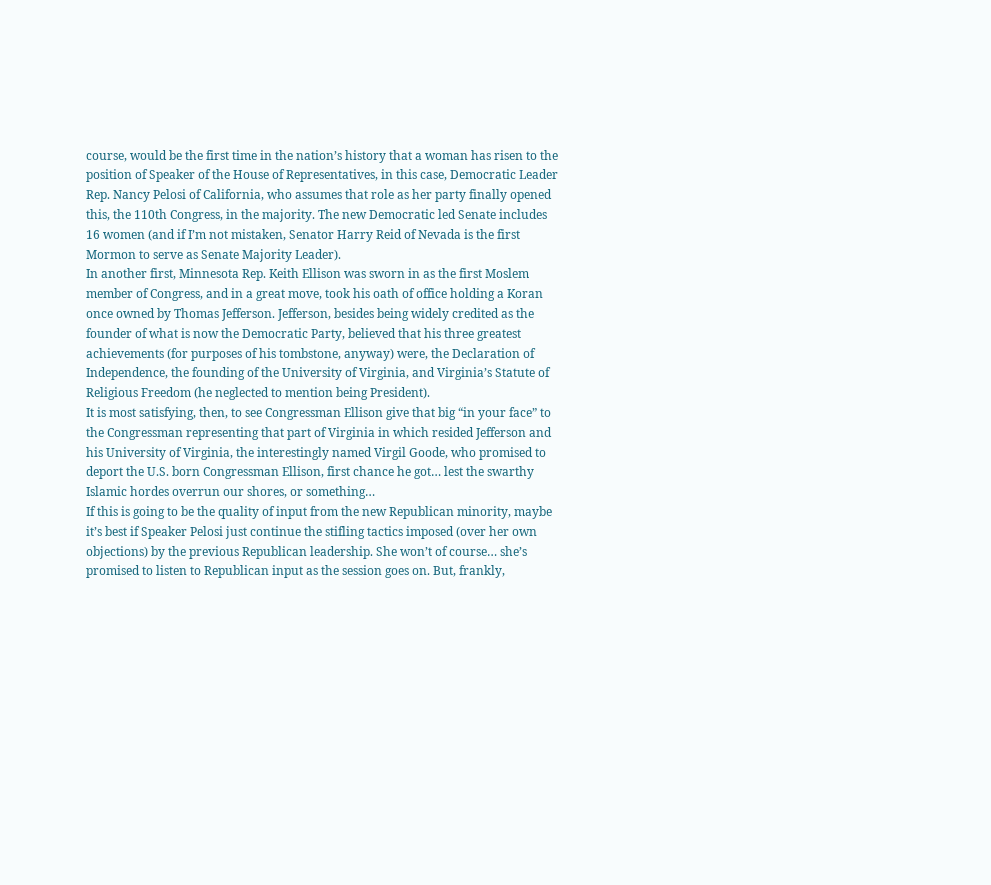course, would be the first time in the nation’s history that a woman has risen to the position of Speaker of the House of Representatives, in this case, Democratic Leader Rep. Nancy Pelosi of California, who assumes that role as her party finally opened this, the 110th Congress, in the majority. The new Democratic led Senate includes 16 women (and if I’m not mistaken, Senator Harry Reid of Nevada is the first Mormon to serve as Senate Majority Leader).
In another first, Minnesota Rep. Keith Ellison was sworn in as the first Moslem member of Congress, and in a great move, took his oath of office holding a Koran once owned by Thomas Jefferson. Jefferson, besides being widely credited as the founder of what is now the Democratic Party, believed that his three greatest achievements (for purposes of his tombstone, anyway) were, the Declaration of Independence, the founding of the University of Virginia, and Virginia’s Statute of Religious Freedom (he neglected to mention being President).
It is most satisfying, then, to see Congressman Ellison give that big “in your face” to the Congressman representing that part of Virginia in which resided Jefferson and his University of Virginia, the interestingly named Virgil Goode, who promised to deport the U.S. born Congressman Ellison, first chance he got… lest the swarthy Islamic hordes overrun our shores, or something…
If this is going to be the quality of input from the new Republican minority, maybe it’s best if Speaker Pelosi just continue the stifling tactics imposed (over her own objections) by the previous Republican leadership. She won’t of course… she’s promised to listen to Republican input as the session goes on. But, frankly,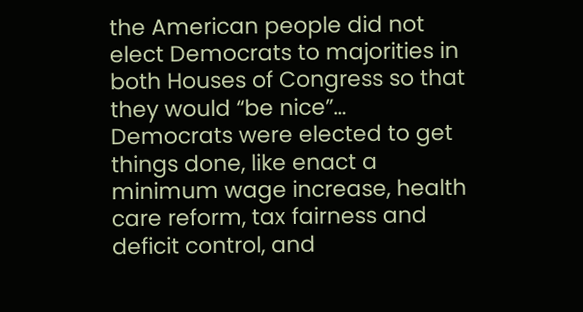the American people did not elect Democrats to majorities in both Houses of Congress so that they would “be nice”… Democrats were elected to get things done, like enact a minimum wage increase, health care reform, tax fairness and deficit control, and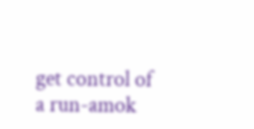get control of a run-amok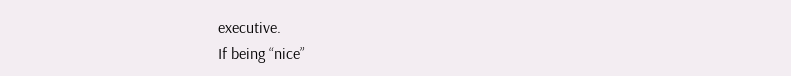executive.
If being “nice”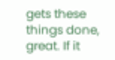gets these things done, great. If it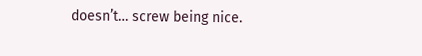doesn’t… screw being nice.